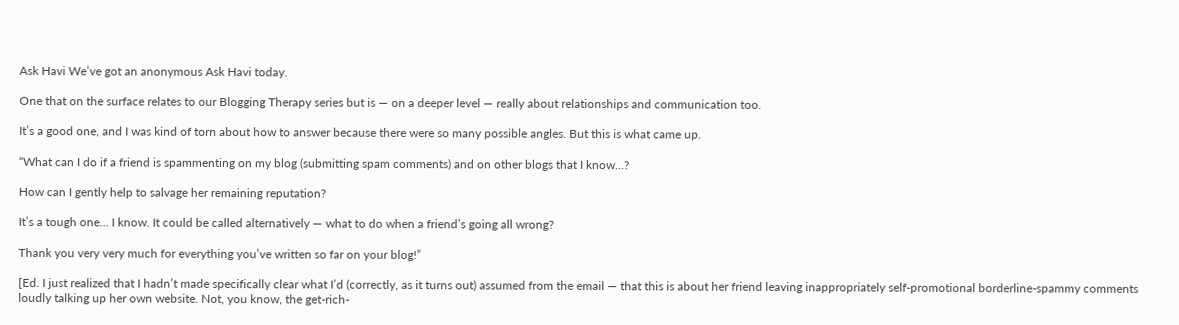Ask Havi We’ve got an anonymous Ask Havi today.

One that on the surface relates to our Blogging Therapy series but is — on a deeper level — really about relationships and communication too.

It’s a good one, and I was kind of torn about how to answer because there were so many possible angles. But this is what came up.

“What can I do if a friend is spammenting on my blog (submitting spam comments) and on other blogs that I know…?

How can I gently help to salvage her remaining reputation?

It’s a tough one… I know. It could be called alternatively — what to do when a friend’s going all wrong?

Thank you very very much for everything you’ve written so far on your blog!”

[Ed. I just realized that I hadn’t made specifically clear what I’d (correctly, as it turns out) assumed from the email — that this is about her friend leaving inappropriately self-promotional borderline-spammy comments loudly talking up her own website. Not, you know, the get-rich-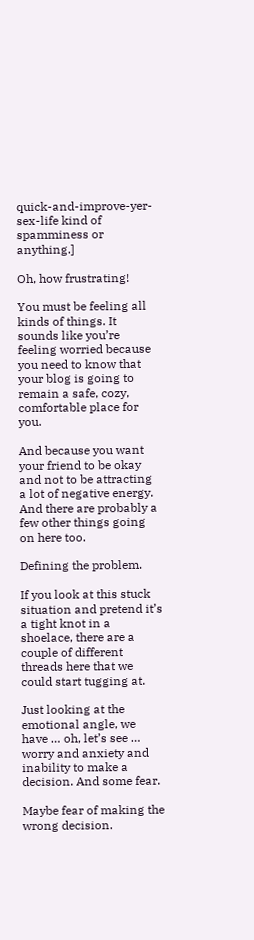quick-and-improve-yer-sex-life kind of spamminess or anything.]

Oh, how frustrating!

You must be feeling all kinds of things. It sounds like you’re feeling worried because you need to know that your blog is going to remain a safe, cozy, comfortable place for you.

And because you want your friend to be okay and not to be attracting a lot of negative energy. And there are probably a few other things going on here too.

Defining the problem.

If you look at this stuck situation and pretend it’s a tight knot in a shoelace, there are a couple of different threads here that we could start tugging at.

Just looking at the emotional angle, we have … oh, let’s see … worry and anxiety and inability to make a decision. And some fear.

Maybe fear of making the wrong decision.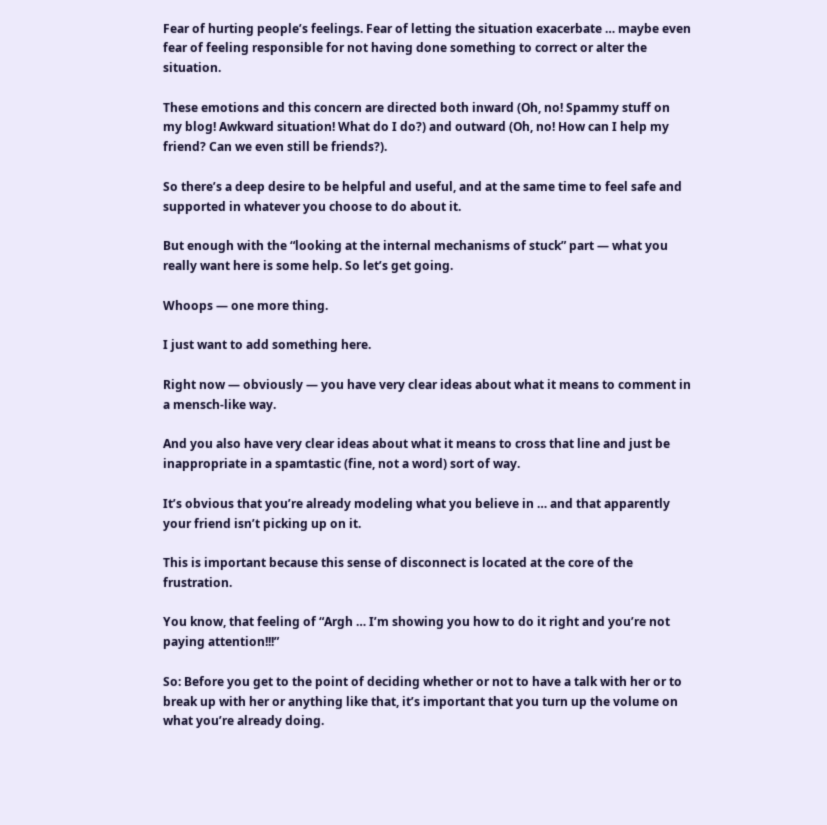Fear of hurting people’s feelings. Fear of letting the situation exacerbate … maybe even fear of feeling responsible for not having done something to correct or alter the situation.

These emotions and this concern are directed both inward (Oh, no! Spammy stuff on my blog! Awkward situation! What do I do?) and outward (Oh, no! How can I help my friend? Can we even still be friends?).

So there’s a deep desire to be helpful and useful, and at the same time to feel safe and supported in whatever you choose to do about it.

But enough with the “looking at the internal mechanisms of stuck” part — what you really want here is some help. So let’s get going.

Whoops — one more thing.

I just want to add something here.

Right now — obviously — you have very clear ideas about what it means to comment in a mensch-like way.

And you also have very clear ideas about what it means to cross that line and just be inappropriate in a spamtastic (fine, not a word) sort of way.

It’s obvious that you’re already modeling what you believe in … and that apparently your friend isn’t picking up on it.

This is important because this sense of disconnect is located at the core of the frustration.

You know, that feeling of “Argh … I’m showing you how to do it right and you’re not paying attention!!!”

So: Before you get to the point of deciding whether or not to have a talk with her or to break up with her or anything like that, it’s important that you turn up the volume on what you’re already doing.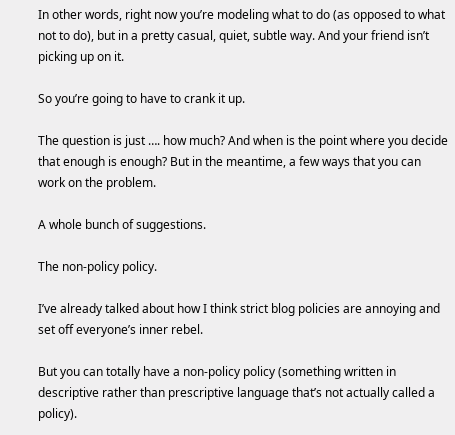In other words, right now you’re modeling what to do (as opposed to what not to do), but in a pretty casual, quiet, subtle way. And your friend isn’t picking up on it.

So you’re going to have to crank it up.

The question is just …. how much? And when is the point where you decide that enough is enough? But in the meantime, a few ways that you can work on the problem.

A whole bunch of suggestions.

The non-policy policy.

I’ve already talked about how I think strict blog policies are annoying and set off everyone’s inner rebel.

But you can totally have a non-policy policy (something written in descriptive rather than prescriptive language that’s not actually called a policy).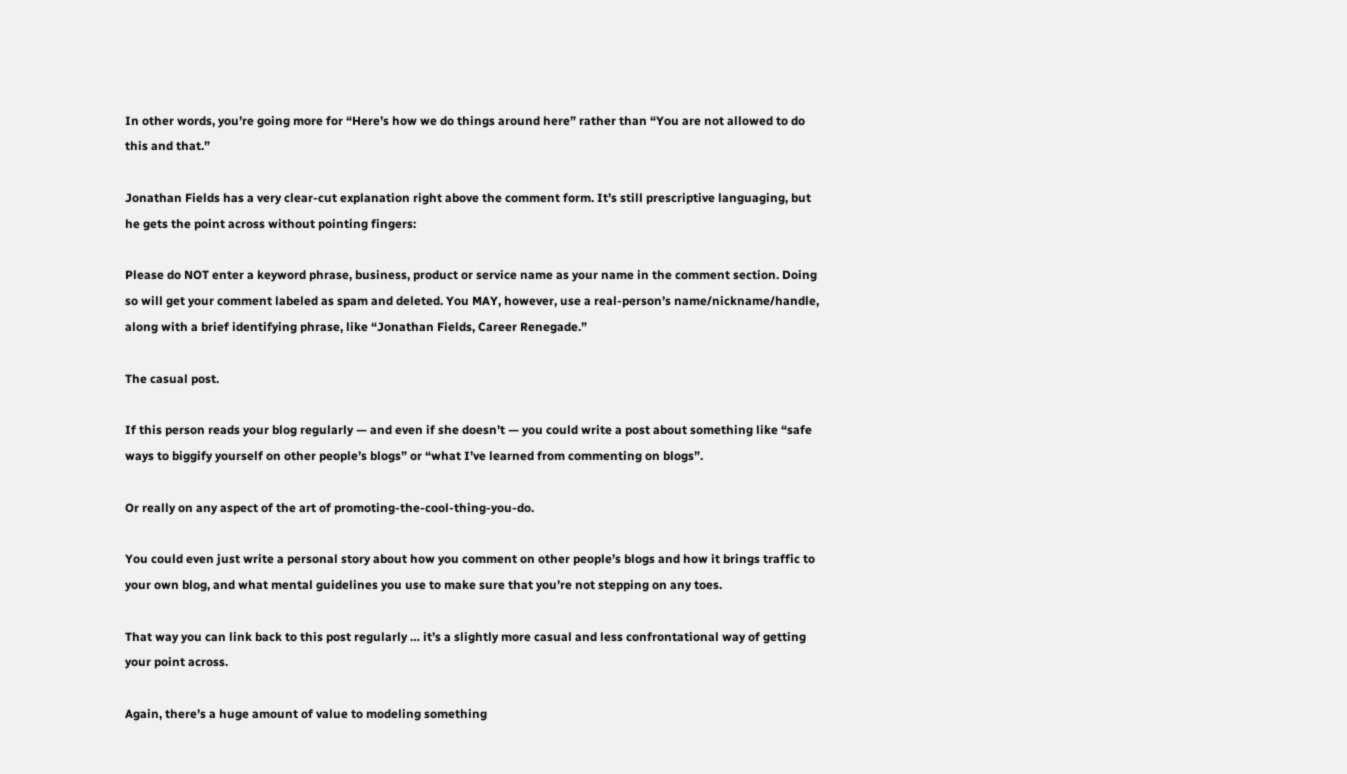In other words, you’re going more for “Here’s how we do things around here” rather than “You are not allowed to do this and that.”

Jonathan Fields has a very clear-cut explanation right above the comment form. It’s still prescriptive languaging, but he gets the point across without pointing fingers:

Please do NOT enter a keyword phrase, business, product or service name as your name in the comment section. Doing so will get your comment labeled as spam and deleted. You MAY, however, use a real-person’s name/nickname/handle, along with a brief identifying phrase, like “Jonathan Fields, Career Renegade.”

The casual post.

If this person reads your blog regularly — and even if she doesn’t — you could write a post about something like “safe ways to biggify yourself on other people’s blogs” or “what I’ve learned from commenting on blogs”.

Or really on any aspect of the art of promoting-the-cool-thing-you-do.

You could even just write a personal story about how you comment on other people’s blogs and how it brings traffic to your own blog, and what mental guidelines you use to make sure that you’re not stepping on any toes.

That way you can link back to this post regularly … it’s a slightly more casual and less confrontational way of getting your point across.

Again, there’s a huge amount of value to modeling something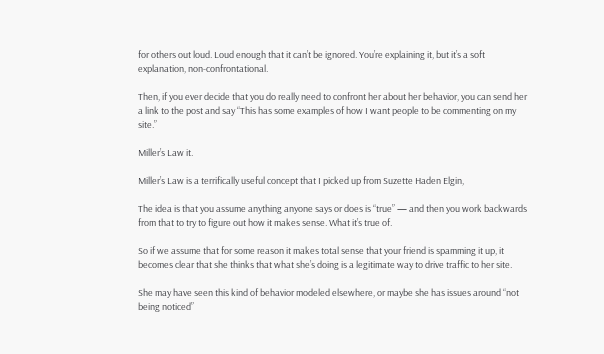for others out loud. Loud enough that it can’t be ignored. You’re explaining it, but it’s a soft explanation, non-confrontational.

Then, if you ever decide that you do really need to confront her about her behavior, you can send her a link to the post and say “This has some examples of how I want people to be commenting on my site.”

Miller’s Law it.

Miller’s Law is a terrifically useful concept that I picked up from Suzette Haden Elgin,

The idea is that you assume anything anyone says or does is “true” — and then you work backwards from that to try to figure out how it makes sense. What it’s true of.

So if we assume that for some reason it makes total sense that your friend is spamming it up, it becomes clear that she thinks that what she’s doing is a legitimate way to drive traffic to her site.

She may have seen this kind of behavior modeled elsewhere, or maybe she has issues around “not being noticed”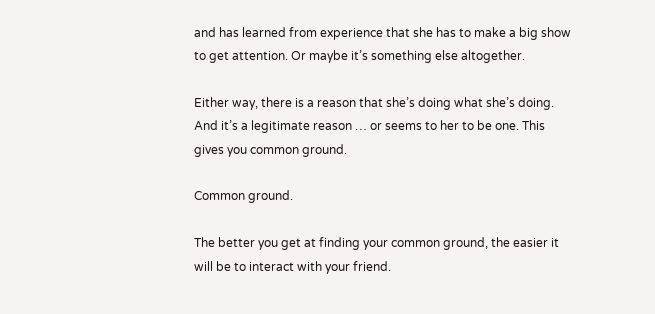and has learned from experience that she has to make a big show to get attention. Or maybe it’s something else altogether.

Either way, there is a reason that she’s doing what she’s doing. And it’s a legitimate reason … or seems to her to be one. This gives you common ground.

Common ground.

The better you get at finding your common ground, the easier it will be to interact with your friend.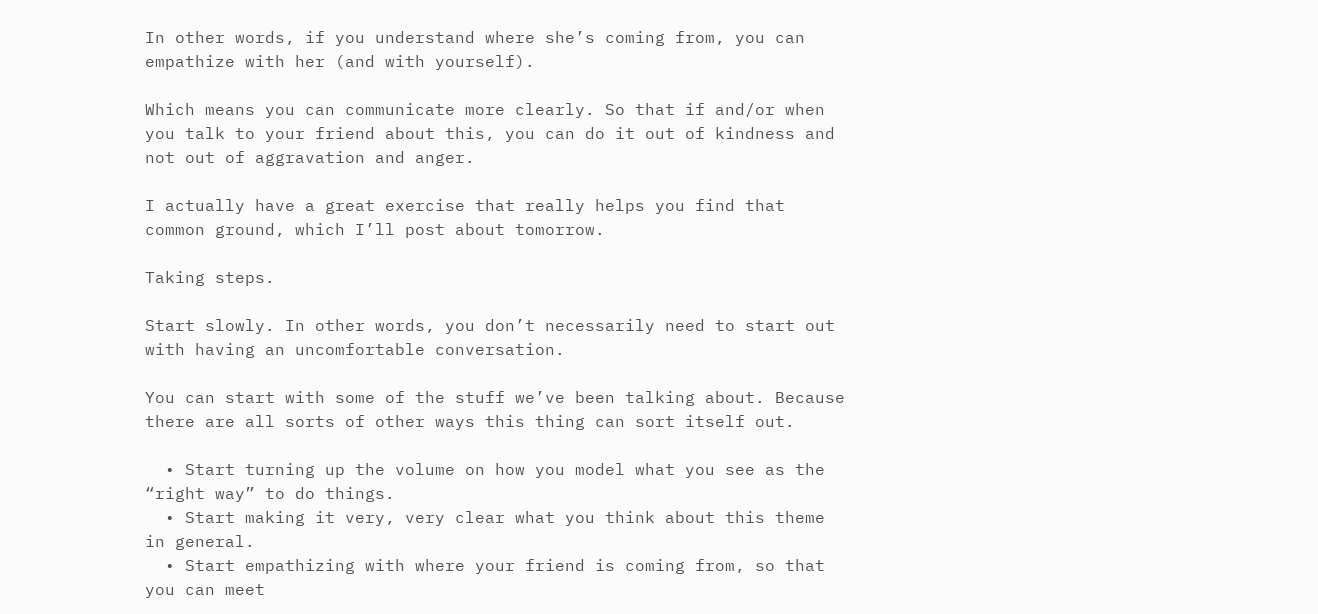In other words, if you understand where she’s coming from, you can empathize with her (and with yourself).

Which means you can communicate more clearly. So that if and/or when you talk to your friend about this, you can do it out of kindness and not out of aggravation and anger.

I actually have a great exercise that really helps you find that common ground, which I’ll post about tomorrow.

Taking steps.

Start slowly. In other words, you don’t necessarily need to start out with having an uncomfortable conversation.

You can start with some of the stuff we’ve been talking about. Because there are all sorts of other ways this thing can sort itself out.

  • Start turning up the volume on how you model what you see as the “right way” to do things.
  • Start making it very, very clear what you think about this theme in general.
  • Start empathizing with where your friend is coming from, so that you can meet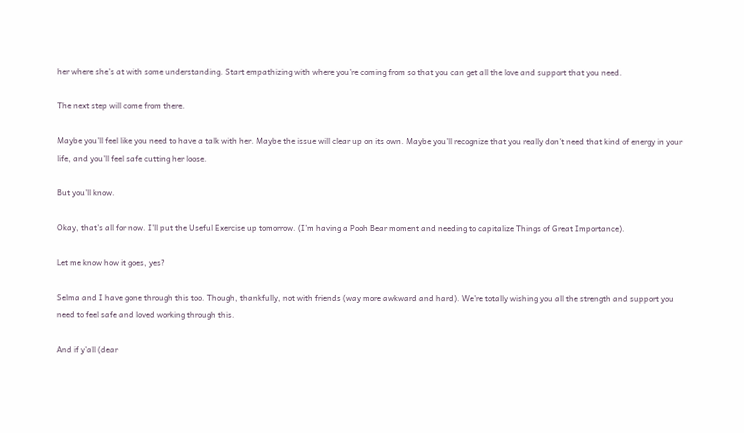her where she’s at with some understanding. Start empathizing with where you’re coming from so that you can get all the love and support that you need.

The next step will come from there.

Maybe you’ll feel like you need to have a talk with her. Maybe the issue will clear up on its own. Maybe you’ll recognize that you really don’t need that kind of energy in your life, and you’ll feel safe cutting her loose.

But you’ll know.

Okay, that’s all for now. I’ll put the Useful Exercise up tomorrow. (I’m having a Pooh Bear moment and needing to capitalize Things of Great Importance).

Let me know how it goes, yes?

Selma and I have gone through this too. Though, thankfully, not with friends (way more awkward and hard). We’re totally wishing you all the strength and support you need to feel safe and loved working through this.

And if y’all (dear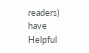readers) have Helpful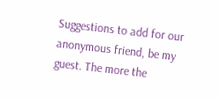Suggestions to add for our anonymous friend, be my guest. The more the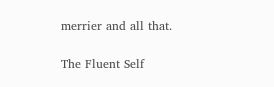merrier and all that.

The Fluent Self